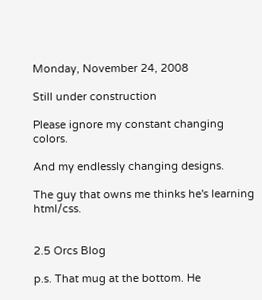Monday, November 24, 2008

Still under construction

Please ignore my constant changing colors.

And my endlessly changing designs.

The guy that owns me thinks he's learning html/css.


2.5 Orcs Blog

p.s. That mug at the bottom. He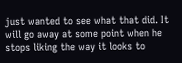just wanted to see what that did. It will go away at some point when he stops liking the way it looks to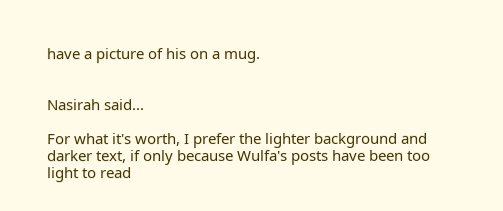have a picture of his on a mug.


Nasirah said...

For what it's worth, I prefer the lighter background and darker text, if only because Wulfa's posts have been too light to read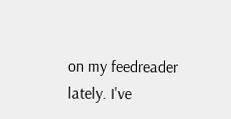on my feedreader lately. I've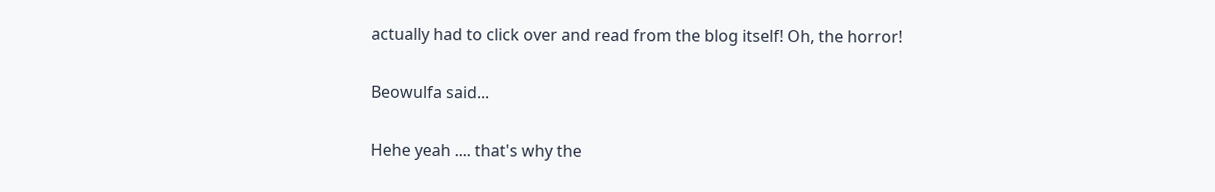actually had to click over and read from the blog itself! Oh, the horror!

Beowulfa said...

Hehe yeah .... that's why the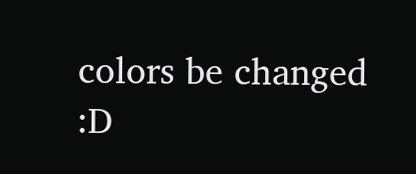colors be changed :D